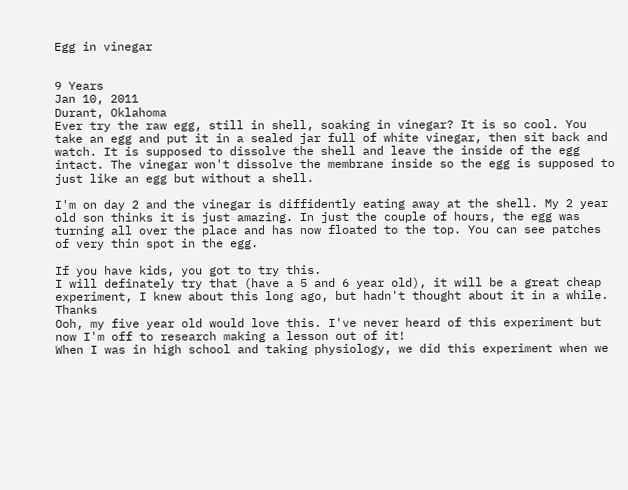Egg in vinegar


9 Years
Jan 10, 2011
Durant, Oklahoma
Ever try the raw egg, still in shell, soaking in vinegar? It is so cool. You take an egg and put it in a sealed jar full of white vinegar, then sit back and watch. It is supposed to dissolve the shell and leave the inside of the egg intact. The vinegar won't dissolve the membrane inside so the egg is supposed to just like an egg but without a shell.

I'm on day 2 and the vinegar is diffidently eating away at the shell. My 2 year old son thinks it is just amazing. In just the couple of hours, the egg was turning all over the place and has now floated to the top. You can see patches of very thin spot in the egg.

If you have kids, you got to try this.
I will definately try that (have a 5 and 6 year old), it will be a great cheap experiment, I knew about this long ago, but hadn't thought about it in a while. Thanks
Ooh, my five year old would love this. I've never heard of this experiment but now I'm off to research making a lesson out of it!
When I was in high school and taking physiology, we did this experiment when we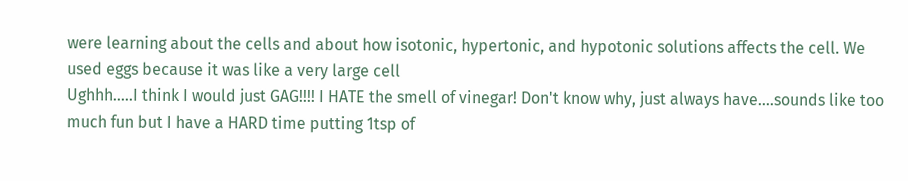were learning about the cells and about how isotonic, hypertonic, and hypotonic solutions affects the cell. We used eggs because it was like a very large cell
Ughhh.....I think I would just GAG!!!! I HATE the smell of vinegar! Don't know why, just always have....sounds like too much fun but I have a HARD time putting 1tsp of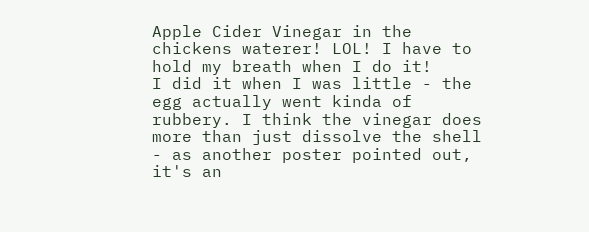Apple Cider Vinegar in the chickens waterer! LOL! I have to hold my breath when I do it!
I did it when I was little - the egg actually went kinda of rubbery. I think the vinegar does more than just dissolve the shell - as another poster pointed out, it's an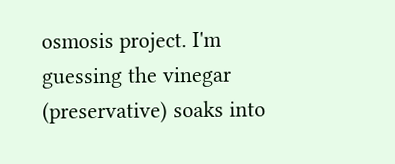osmosis project. I'm guessing the vinegar (preservative) soaks into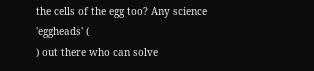the cells of the egg too? Any science 'eggheads' (
) out there who can solve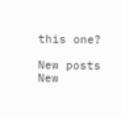this one?

New posts New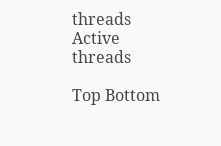threads Active threads

Top Bottom